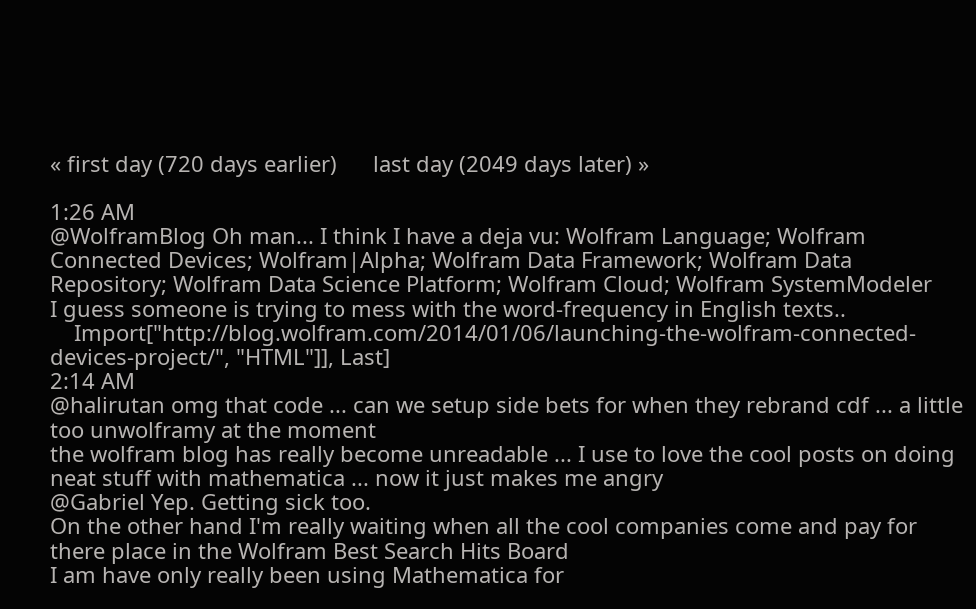« first day (720 days earlier)      last day (2049 days later) »

1:26 AM
@WolframBlog Oh man... I think I have a deja vu: Wolfram Language; Wolfram Connected Devices; Wolfram|Alpha; Wolfram Data Framework; Wolfram Data Repository; Wolfram Data Science Platform; Wolfram Cloud; Wolfram SystemModeler
I guess someone is trying to mess with the word-frequency in English texts..
    Import["http://blog.wolfram.com/2014/01/06/launching-the-wolfram-connected-devices-project/", "HTML"]], Last]
2:14 AM
@halirutan omg that code ... can we setup side bets for when they rebrand cdf ... a little too unwolframy at the moment
the wolfram blog has really become unreadable ... I use to love the cool posts on doing neat stuff with mathematica ... now it just makes me angry
@Gabriel Yep. Getting sick too.
On the other hand I'm really waiting when all the cool companies come and pay for there place in the Wolfram Best Search Hits Board
I am have only really been using Mathematica for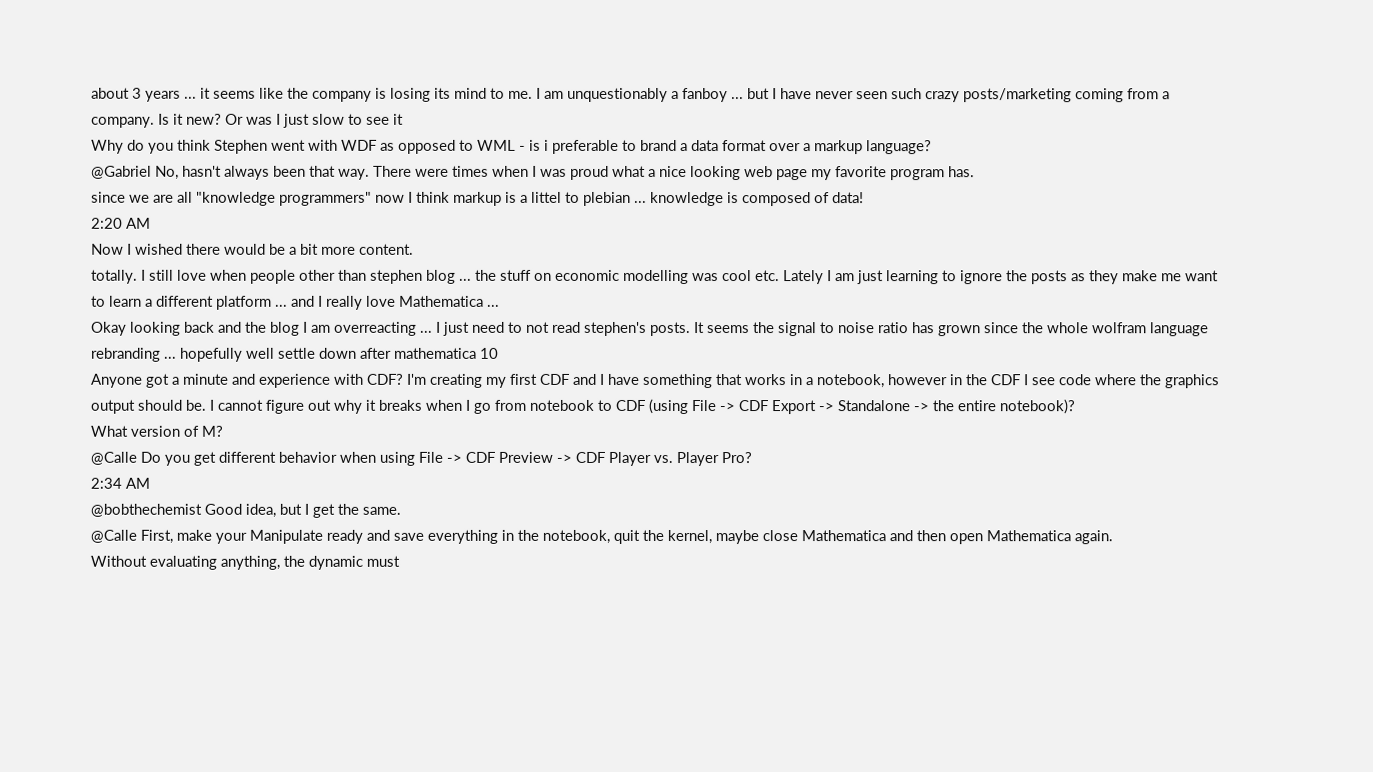about 3 years ... it seems like the company is losing its mind to me. I am unquestionably a fanboy ... but I have never seen such crazy posts/marketing coming from a company. Is it new? Or was I just slow to see it
Why do you think Stephen went with WDF as opposed to WML - is i preferable to brand a data format over a markup language?
@Gabriel No, hasn't always been that way. There were times when I was proud what a nice looking web page my favorite program has.
since we are all "knowledge programmers" now I think markup is a littel to plebian ... knowledge is composed of data!
2:20 AM
Now I wished there would be a bit more content.
totally. I still love when people other than stephen blog ... the stuff on economic modelling was cool etc. Lately I am just learning to ignore the posts as they make me want to learn a different platform ... and I really love Mathematica ...
Okay looking back and the blog I am overreacting ... I just need to not read stephen's posts. It seems the signal to noise ratio has grown since the whole wolfram language rebranding ... hopefully well settle down after mathematica 10
Anyone got a minute and experience with CDF? I'm creating my first CDF and I have something that works in a notebook, however in the CDF I see code where the graphics output should be. I cannot figure out why it breaks when I go from notebook to CDF (using File -> CDF Export -> Standalone -> the entire notebook)?
What version of M?
@Calle Do you get different behavior when using File -> CDF Preview -> CDF Player vs. Player Pro?
2:34 AM
@bobthechemist Good idea, but I get the same.
@Calle First, make your Manipulate ready and save everything in the notebook, quit the kernel, maybe close Mathematica and then open Mathematica again.
Without evaluating anything, the dynamic must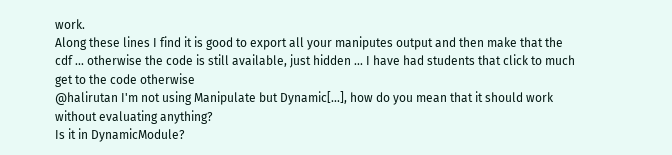work.
Along these lines I find it is good to export all your maniputes output and then make that the cdf ... otherwise the code is still available, just hidden ... I have had students that click to much get to the code otherwise
@halirutan I'm not using Manipulate but Dynamic[...], how do you mean that it should work without evaluating anything?
Is it in DynamicModule?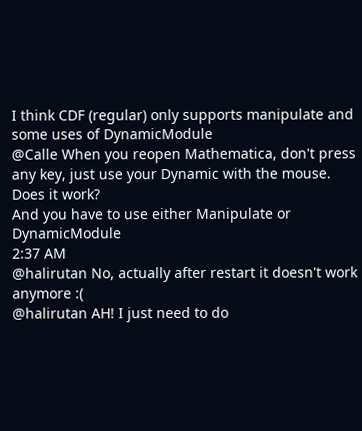I think CDF (regular) only supports manipulate and some uses of DynamicModule
@Calle When you reopen Mathematica, don't press any key, just use your Dynamic with the mouse. Does it work?
And you have to use either Manipulate or DynamicModule
2:37 AM
@halirutan No, actually after restart it doesn't work anymore :(
@halirutan AH! I just need to do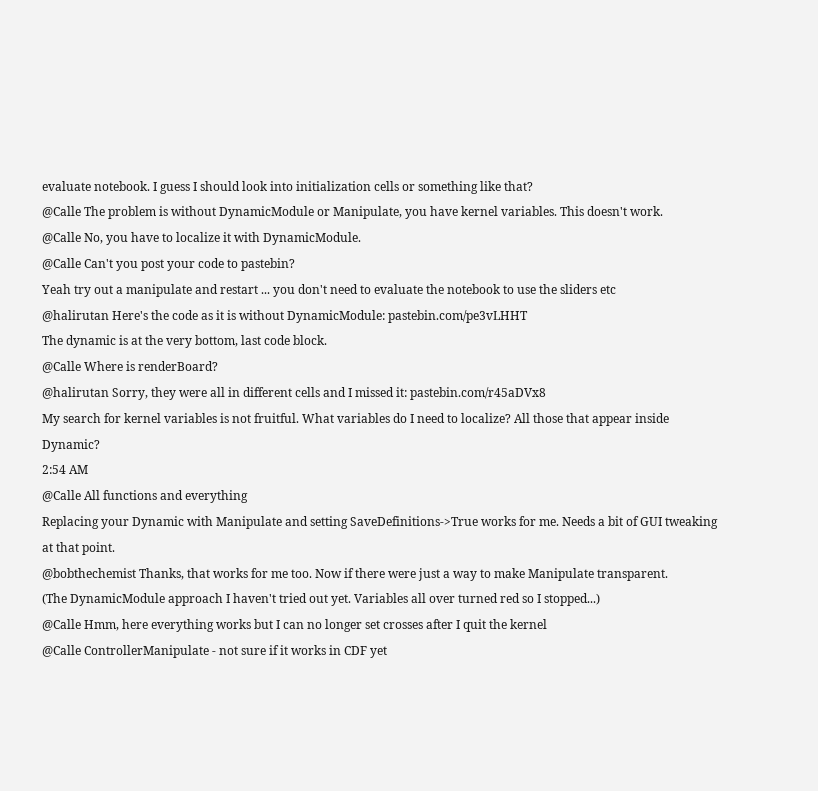evaluate notebook. I guess I should look into initialization cells or something like that?
@Calle The problem is without DynamicModule or Manipulate, you have kernel variables. This doesn't work.
@Calle No, you have to localize it with DynamicModule.
@Calle Can't you post your code to pastebin?
Yeah try out a manipulate and restart ... you don't need to evaluate the notebook to use the sliders etc
@halirutan Here's the code as it is without DynamicModule: pastebin.com/pe3vLHHT
The dynamic is at the very bottom, last code block.
@Calle Where is renderBoard?
@halirutan Sorry, they were all in different cells and I missed it: pastebin.com/r45aDVx8
My search for kernel variables is not fruitful. What variables do I need to localize? All those that appear inside Dynamic?
2:54 AM
@Calle All functions and everything
Replacing your Dynamic with Manipulate and setting SaveDefinitions->True works for me. Needs a bit of GUI tweaking at that point.
@bobthechemist Thanks, that works for me too. Now if there were just a way to make Manipulate transparent.
(The DynamicModule approach I haven't tried out yet. Variables all over turned red so I stopped...)
@Calle Hmm, here everything works but I can no longer set crosses after I quit the kernel
@Calle ControllerManipulate - not sure if it works in CDF yet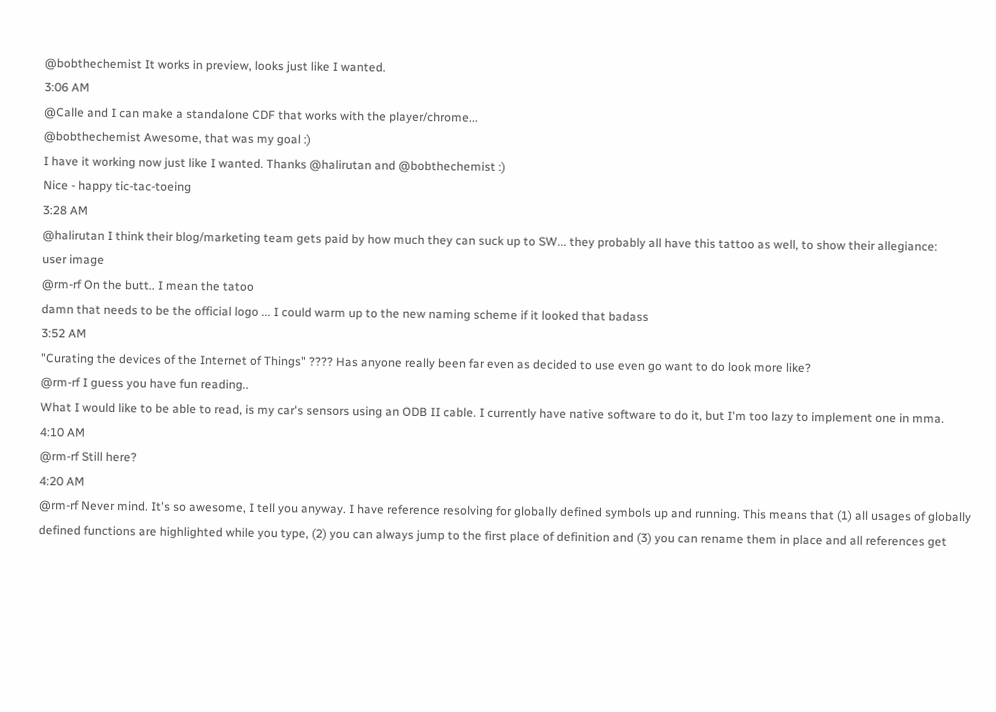@bobthechemist It works in preview, looks just like I wanted.
3:06 AM
@Calle and I can make a standalone CDF that works with the player/chrome...
@bobthechemist Awesome, that was my goal :)
I have it working now just like I wanted. Thanks @halirutan and @bobthechemist :)
Nice - happy tic-tac-toeing
3:28 AM
@halirutan I think their blog/marketing team gets paid by how much they can suck up to SW... they probably all have this tattoo as well, to show their allegiance:
user image
@rm-rf On the butt.. I mean the tatoo
damn that needs to be the official logo ... I could warm up to the new naming scheme if it looked that badass
3:52 AM
"Curating the devices of the Internet of Things" ???? Has anyone really been far even as decided to use even go want to do look more like?
@rm-rf I guess you have fun reading..
What I would like to be able to read, is my car's sensors using an ODB II cable. I currently have native software to do it, but I'm too lazy to implement one in mma.
4:10 AM
@rm-rf Still here?
4:20 AM
@rm-rf Never mind. It's so awesome, I tell you anyway. I have reference resolving for globally defined symbols up and running. This means that (1) all usages of globally defined functions are highlighted while you type, (2) you can always jump to the first place of definition and (3) you can rename them in place and all references get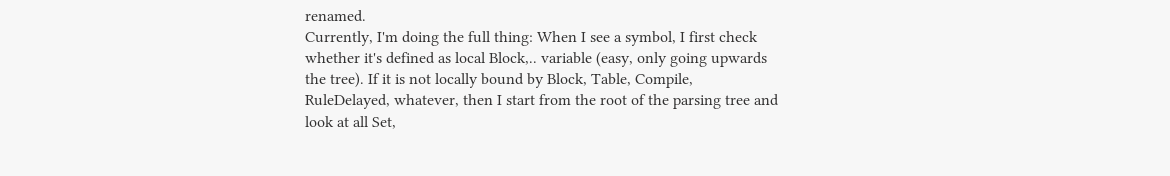renamed.
Currently, I'm doing the full thing: When I see a symbol, I first check whether it's defined as local Block,.. variable (easy, only going upwards the tree). If it is not locally bound by Block, Table, Compile, RuleDelayed, whatever, then I start from the root of the parsing tree and look at all Set,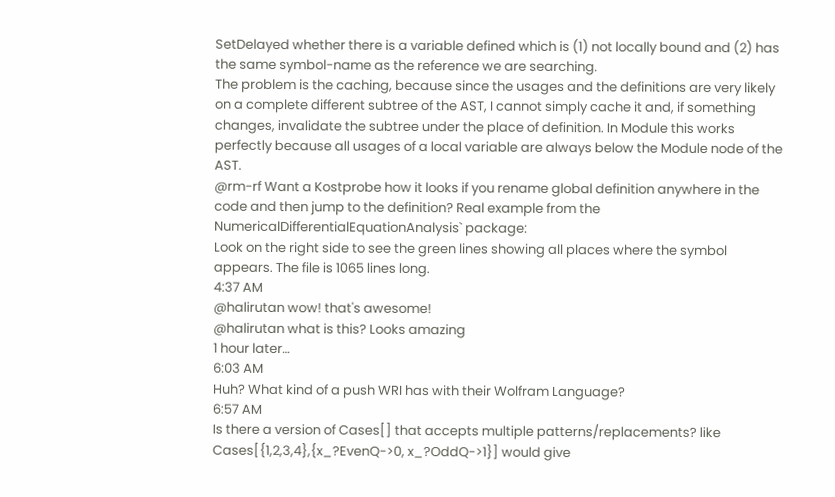SetDelayed whether there is a variable defined which is (1) not locally bound and (2) has the same symbol-name as the reference we are searching.
The problem is the caching, because since the usages and the definitions are very likely on a complete different subtree of the AST, I cannot simply cache it and, if something changes, invalidate the subtree under the place of definition. In Module this works perfectly because all usages of a local variable are always below the Module node of the AST.
@rm-rf Want a Kostprobe how it looks if you rename global definition anywhere in the code and then jump to the definition? Real example from the NumericalDifferentialEquationAnalysis` package:
Look on the right side to see the green lines showing all places where the symbol appears. The file is 1065 lines long.
4:37 AM
@halirutan wow! that's awesome!
@halirutan what is this? Looks amazing
1 hour later…
6:03 AM
Huh? What kind of a push WRI has with their Wolfram Language?
6:57 AM
Is there a version of Cases[] that accepts multiple patterns/replacements? like Cases[{1,2,3,4},{x_?EvenQ->0, x_?OddQ->1}] would give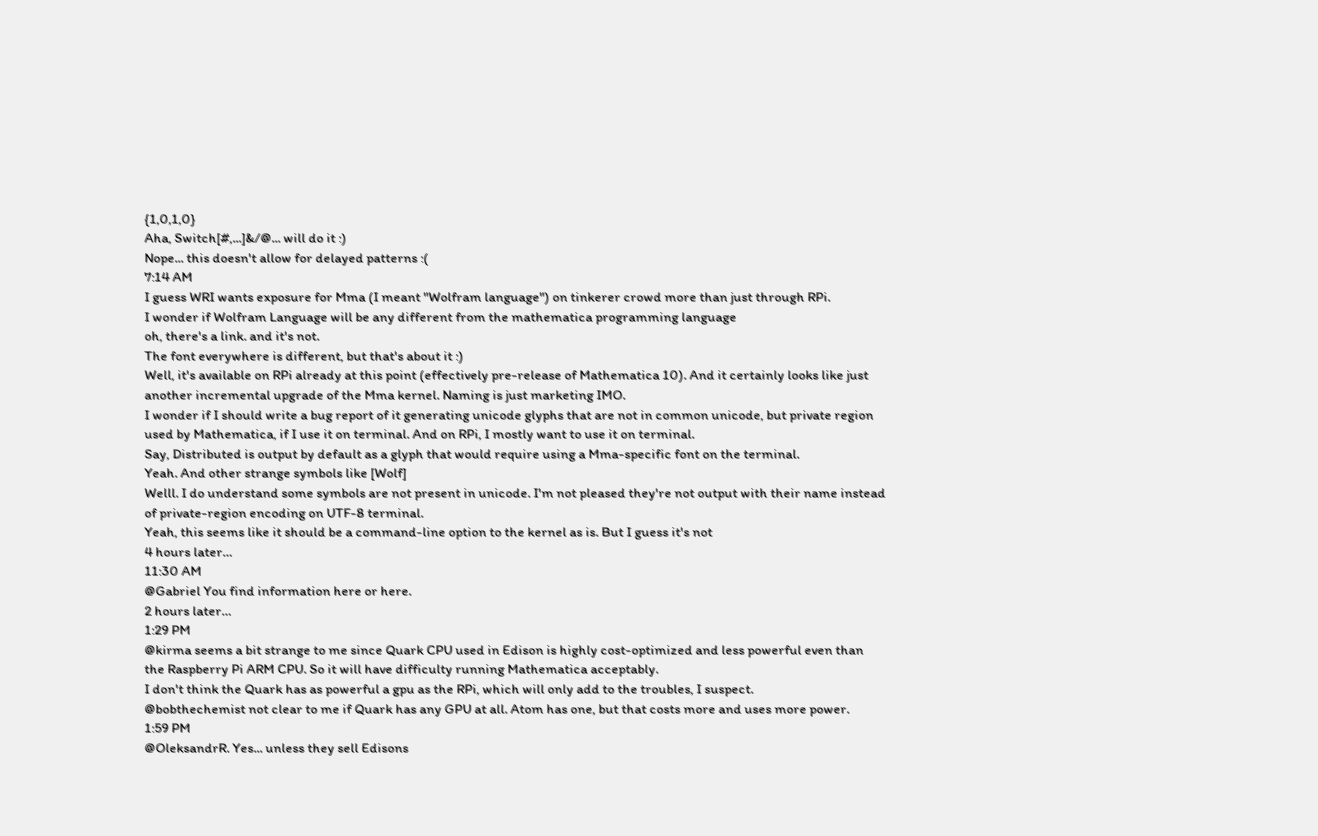{1,0,1,0}
Aha, Switch[#,...]&/@... will do it :)
Nope... this doesn't allow for delayed patterns :(
7:14 AM
I guess WRI wants exposure for Mma (I meant "Wolfram language") on tinkerer crowd more than just through RPi.
I wonder if Wolfram Language will be any different from the mathematica programming language
oh, there's a link. and it's not.
The font everywhere is different, but that's about it :)
Well, it's available on RPi already at this point (effectively pre-release of Mathematica 10). And it certainly looks like just another incremental upgrade of the Mma kernel. Naming is just marketing IMO.
I wonder if I should write a bug report of it generating unicode glyphs that are not in common unicode, but private region used by Mathematica, if I use it on terminal. And on RPi, I mostly want to use it on terminal.
Say, Distributed is output by default as a glyph that would require using a Mma-specific font on the terminal.
Yeah. And other strange symbols like [Wolf]
Welll. I do understand some symbols are not present in unicode. I'm not pleased they're not output with their name instead of private-region encoding on UTF-8 terminal.
Yeah, this seems like it should be a command-line option to the kernel as is. But I guess it's not
4 hours later…
11:30 AM
@Gabriel You find information here or here.
2 hours later…
1:29 PM
@kirma seems a bit strange to me since Quark CPU used in Edison is highly cost-optimized and less powerful even than the Raspberry Pi ARM CPU. So it will have difficulty running Mathematica acceptably.
I don't think the Quark has as powerful a gpu as the RPi, which will only add to the troubles, I suspect.
@bobthechemist not clear to me if Quark has any GPU at all. Atom has one, but that costs more and uses more power.
1:59 PM
@OleksandrR. Yes... unless they sell Edisons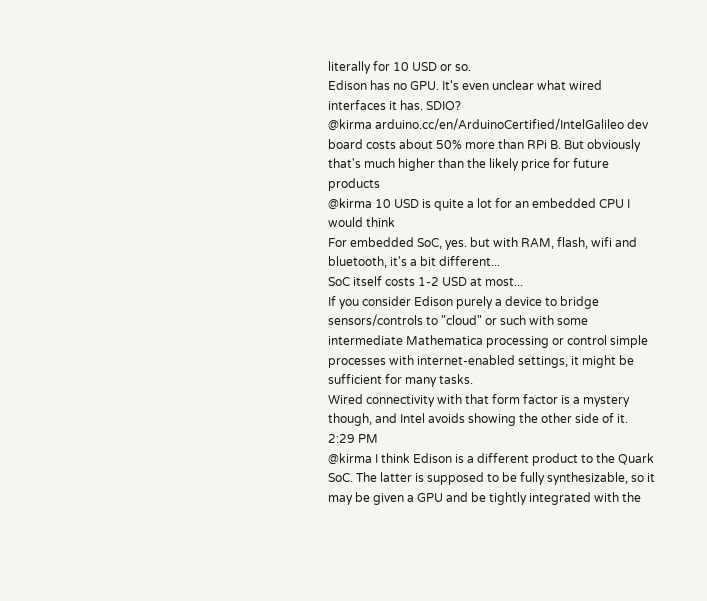literally for 10 USD or so.
Edison has no GPU. It's even unclear what wired interfaces it has. SDIO?
@kirma arduino.cc/en/ArduinoCertified/IntelGalileo dev board costs about 50% more than RPi B. But obviously that's much higher than the likely price for future products
@kirma 10 USD is quite a lot for an embedded CPU I would think
For embedded SoC, yes. but with RAM, flash, wifi and bluetooth, it's a bit different...
SoC itself costs 1-2 USD at most...
If you consider Edison purely a device to bridge sensors/controls to "cloud" or such with some intermediate Mathematica processing or control simple processes with internet-enabled settings, it might be sufficient for many tasks.
Wired connectivity with that form factor is a mystery though, and Intel avoids showing the other side of it.
2:29 PM
@kirma I think Edison is a different product to the Quark SoC. The latter is supposed to be fully synthesizable, so it may be given a GPU and be tightly integrated with the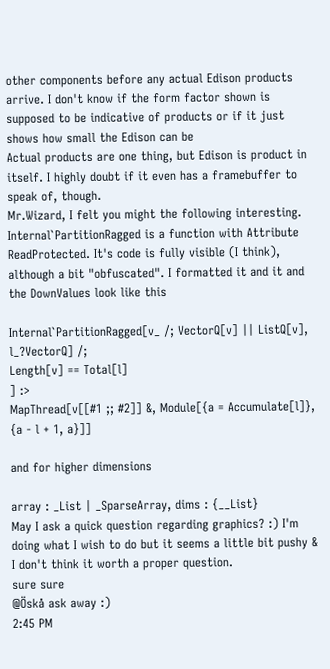other components before any actual Edison products arrive. I don't know if the form factor shown is supposed to be indicative of products or if it just shows how small the Edison can be
Actual products are one thing, but Edison is product in itself. I highly doubt if it even has a framebuffer to speak of, though.
Mr.Wizard, I felt you might the following interesting. Internal`PartitionRagged is a function with Attribute ReadProtected. It's code is fully visible (I think), although a bit "obfuscated". I formatted it and it and the DownValues look like this

Internal`PartitionRagged[v_ /; VectorQ[v] || ListQ[v], l_?VectorQ] /;
Length[v] == Total[l]
] :>
MapThread[v[[#1 ;; #2]] &, Module[{a = Accumulate[l]}, {a - l + 1, a}]]

and for higher dimensions

array : _List | _SparseArray, dims : {__List}
May I ask a quick question regarding graphics? :) I'm doing what I wish to do but it seems a little bit pushy & I don't think it worth a proper question.
sure sure
@Öskå ask away :)
2:45 PM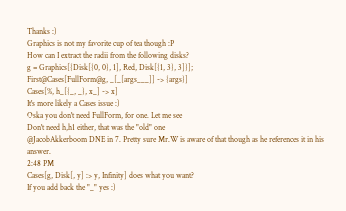Thanks :)
Graphics is not my favorite cup of tea though :P
How can I extract the radii from the following disks?
g = Graphics[{Disk[{0, 0}, 1], Red, Disk[{1, 3}, 3]}];
First@Cases[FullForm@g, _[_[args___]] -> {args}]
Cases[%, h_[{_, _}, x_] -> x]
It's more likely a Cases issue :)
Oska you don't need FullForm, for one. Let me see
Don't need h,h1 either, that was the "old" one
@JacobAkkerboom DNE in 7. Pretty sure Mr.W is aware of that though as he references it in his answer.
2:48 PM
Cases[g, Disk[, y] :> y, Infinity] does what you want?
If you add back the "_" yes :)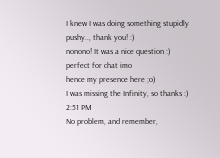I knew I was doing something stupidly pushy.., thank you! :)
nonono! It was a nice question :)
perfect for chat imo
hence my presence here ;o)
I was missing the Infinity, so thanks :)
2:51 PM
No problem, and remember,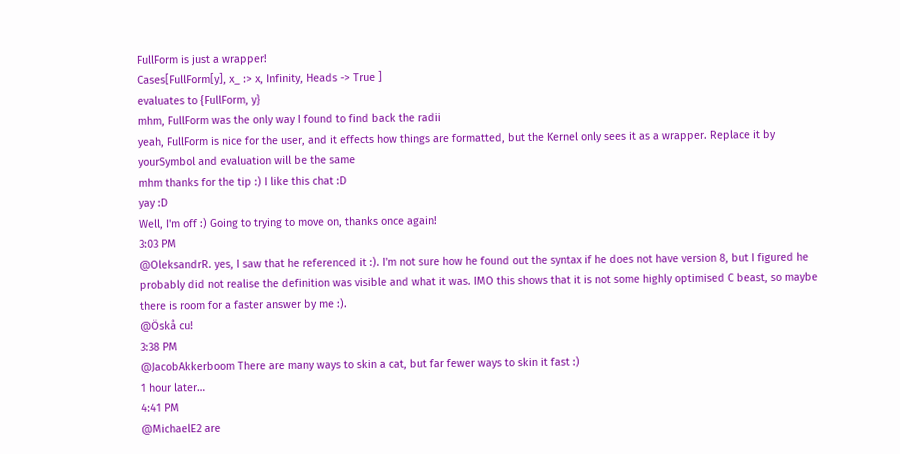FullForm is just a wrapper!
Cases[FullForm[y], x_ :> x, Infinity, Heads -> True ]
evaluates to {FullForm, y}
mhm, FullForm was the only way I found to find back the radii
yeah, FullForm is nice for the user, and it effects how things are formatted, but the Kernel only sees it as a wrapper. Replace it by yourSymbol and evaluation will be the same
mhm thanks for the tip :) I like this chat :D
yay :D
Well, I'm off :) Going to trying to move on, thanks once again!
3:03 PM
@OleksandrR. yes, I saw that he referenced it :). I'm not sure how he found out the syntax if he does not have version 8, but I figured he probably did not realise the definition was visible and what it was. IMO this shows that it is not some highly optimised C beast, so maybe there is room for a faster answer by me :).
@Öskå cu!
3:38 PM
@JacobAkkerboom There are many ways to skin a cat, but far fewer ways to skin it fast :)
1 hour later…
4:41 PM
@MichaelE2 are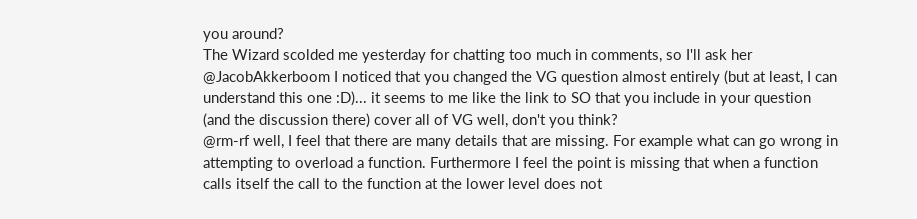you around?
The Wizard scolded me yesterday for chatting too much in comments, so I'll ask her
@JacobAkkerboom I noticed that you changed the VG question almost entirely (but at least, I can understand this one :D)... it seems to me like the link to SO that you include in your question (and the discussion there) cover all of VG well, don't you think?
@rm-rf well, I feel that there are many details that are missing. For example what can go wrong in attempting to overload a function. Furthermore I feel the point is missing that when a function calls itself the call to the function at the lower level does not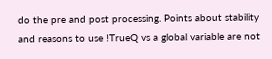do the pre and post processing. Points about stability and reasons to use !TrueQ vs a global variable are not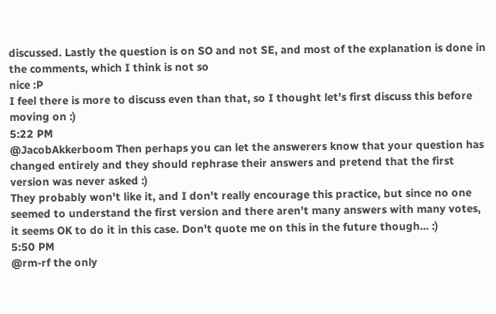discussed. Lastly the question is on SO and not SE, and most of the explanation is done in the comments, which I think is not so
nice :P
I feel there is more to discuss even than that, so I thought let's first discuss this before moving on :)
5:22 PM
@JacobAkkerboom Then perhaps you can let the answerers know that your question has changed entirely and they should rephrase their answers and pretend that the first version was never asked :)
They probably won't like it, and I don't really encourage this practice, but since no one seemed to understand the first version and there aren't many answers with many votes, it seems OK to do it in this case. Don't quote me on this in the future though... :)
5:50 PM
@rm-rf the only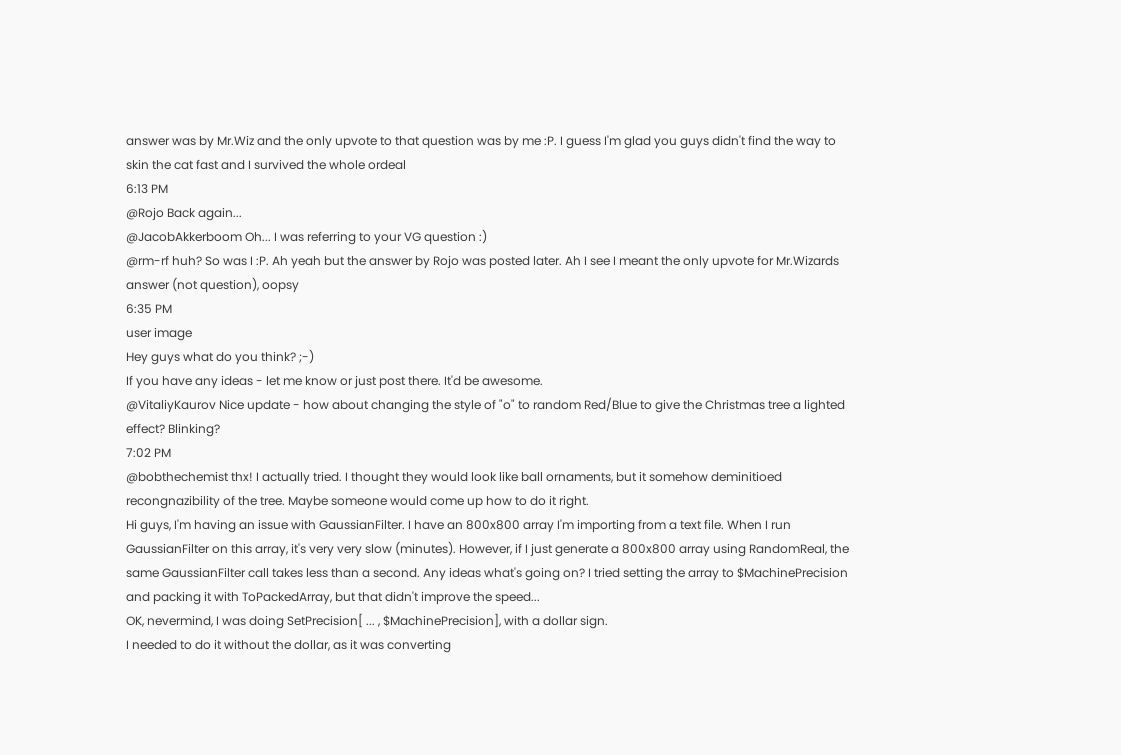answer was by Mr.Wiz and the only upvote to that question was by me :P. I guess I'm glad you guys didn't find the way to skin the cat fast and I survived the whole ordeal
6:13 PM
@Rojo Back again...
@JacobAkkerboom Oh... I was referring to your VG question :)
@rm-rf huh? So was I :P. Ah yeah but the answer by Rojo was posted later. Ah I see I meant the only upvote for Mr.Wizards answer (not question), oopsy
6:35 PM
user image
Hey guys what do you think? ;-)
If you have any ideas - let me know or just post there. It'd be awesome.
@VitaliyKaurov Nice update - how about changing the style of "o" to random Red/Blue to give the Christmas tree a lighted effect? Blinking?
7:02 PM
@bobthechemist thx! I actually tried. I thought they would look like ball ornaments, but it somehow deminitioed recongnazibility of the tree. Maybe someone would come up how to do it right.
Hi guys, I'm having an issue with GaussianFilter. I have an 800x800 array I'm importing from a text file. When I run GaussianFilter on this array, it's very very slow (minutes). However, if I just generate a 800x800 array using RandomReal, the same GaussianFilter call takes less than a second. Any ideas what's going on? I tried setting the array to $MachinePrecision and packing it with ToPackedArray, but that didn't improve the speed...
OK, nevermind, I was doing SetPrecision[ ... , $MachinePrecision], with a dollar sign.
I needed to do it without the dollar, as it was converting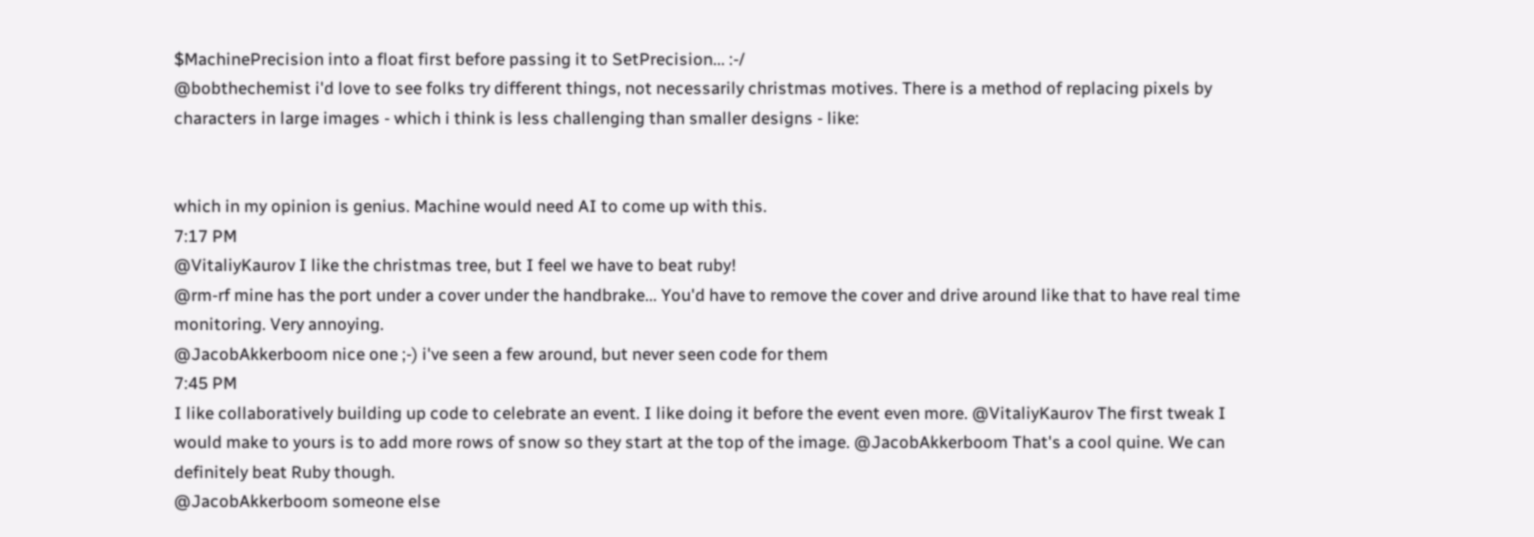$MachinePrecision into a float first before passing it to SetPrecision... :-/
@bobthechemist i'd love to see folks try different things, not necessarily christmas motives. There is a method of replacing pixels by characters in large images - which i think is less challenging than smaller designs - like:


which in my opinion is genius. Machine would need AI to come up with this.
7:17 PM
@VitaliyKaurov I like the christmas tree, but I feel we have to beat ruby!
@rm-rf mine has the port under a cover under the handbrake... You'd have to remove the cover and drive around like that to have real time monitoring. Very annoying.
@JacobAkkerboom nice one ;-) i've seen a few around, but never seen code for them
7:45 PM
I like collaboratively building up code to celebrate an event. I like doing it before the event even more. @VitaliyKaurov The first tweak I would make to yours is to add more rows of snow so they start at the top of the image. @JacobAkkerboom That's a cool quine. We can definitely beat Ruby though.
@JacobAkkerboom someone else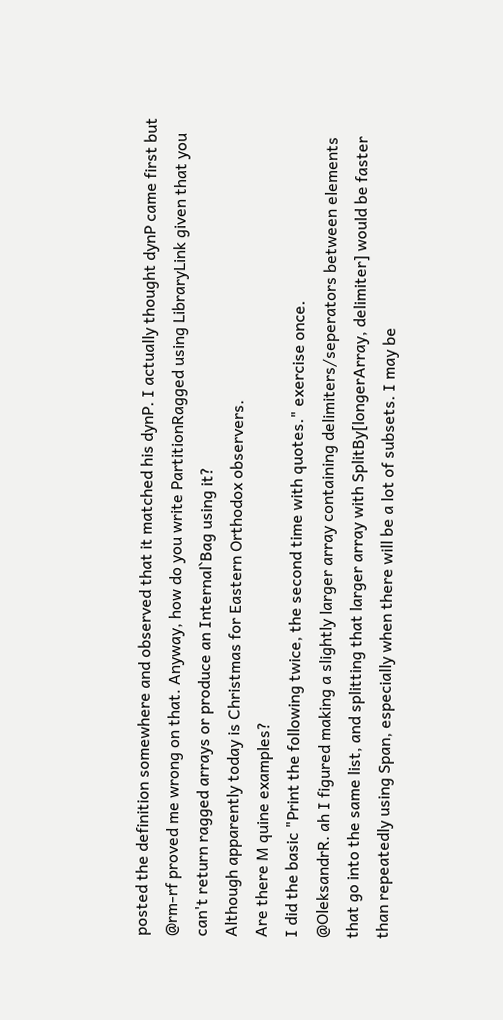posted the definition somewhere and observed that it matched his dynP. I actually thought dynP came first but @rm-rf proved me wrong on that. Anyway, how do you write PartitionRagged using LibraryLink given that you can't return ragged arrays or produce an Internal`Bag using it?
Although apparently today is Christmas for Eastern Orthodox observers.
Are there M quine examples?
I did the basic "Print the following twice, the second time with quotes." exercise once.
@OleksandrR. ah I figured making a slightly larger array containing delimiters/seperators between elements that go into the same list, and splitting that larger array with SplitBy[longerArray, delimiter] would be faster than repeatedly using Span, especially when there will be a lot of subsets. I may be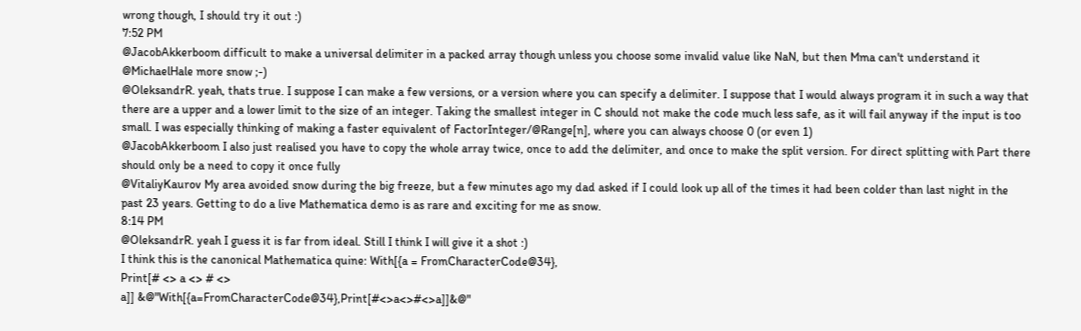wrong though, I should try it out :)
7:52 PM
@JacobAkkerboom difficult to make a universal delimiter in a packed array though unless you choose some invalid value like NaN, but then Mma can't understand it
@MichaelHale more snow ;-)
@OleksandrR. yeah, thats true. I suppose I can make a few versions, or a version where you can specify a delimiter. I suppose that I would always program it in such a way that there are a upper and a lower limit to the size of an integer. Taking the smallest integer in C should not make the code much less safe, as it will fail anyway if the input is too small. I was especially thinking of making a faster equivalent of FactorInteger/@Range[n], where you can always choose 0 (or even 1)
@JacobAkkerboom I also just realised you have to copy the whole array twice, once to add the delimiter, and once to make the split version. For direct splitting with Part there should only be a need to copy it once fully
@VitaliyKaurov My area avoided snow during the big freeze, but a few minutes ago my dad asked if I could look up all of the times it had been colder than last night in the past 23 years. Getting to do a live Mathematica demo is as rare and exciting for me as snow.
8:14 PM
@OleksandrR. yeah I guess it is far from ideal. Still I think I will give it a shot :)
I think this is the canonical Mathematica quine: With[{a = FromCharacterCode@34},
Print[# <> a <> # <>
a]] &@"With[{a=FromCharacterCode@34},Print[#<>a<>#<>a]]&@"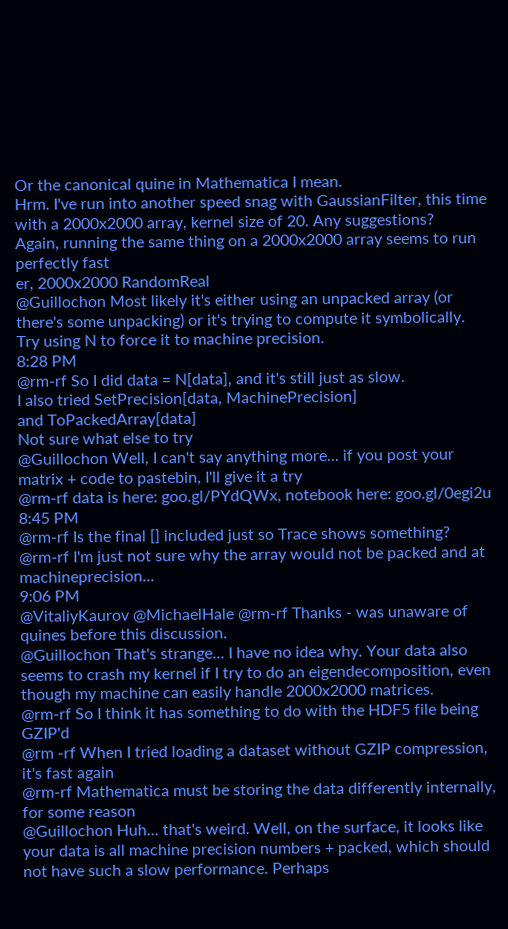Or the canonical quine in Mathematica I mean.
Hrm. I've run into another speed snag with GaussianFilter, this time with a 2000x2000 array, kernel size of 20. Any suggestions?
Again, running the same thing on a 2000x2000 array seems to run perfectly fast
er, 2000x2000 RandomReal
@Guillochon Most likely it's either using an unpacked array (or there's some unpacking) or it's trying to compute it symbolically. Try using N to force it to machine precision.
8:28 PM
@rm-rf So I did data = N[data], and it's still just as slow.
I also tried SetPrecision[data, MachinePrecision]
and ToPackedArray[data]
Not sure what else to try
@Guillochon Well, I can't say anything more... if you post your matrix + code to pastebin, I'll give it a try
@rm-rf data is here: goo.gl/PYdQWx, notebook here: goo.gl/0egi2u
8:45 PM
@rm-rf Is the final [] included just so Trace shows something?
@rm-rf I'm just not sure why the array would not be packed and at machineprecision...
9:06 PM
@VitaliyKaurov @MichaelHale @rm-rf Thanks - was unaware of quines before this discussion.
@Guillochon That's strange... I have no idea why. Your data also seems to crash my kernel if I try to do an eigendecomposition, even though my machine can easily handle 2000x2000 matrices.
@rm-rf So I think it has something to do with the HDF5 file being GZIP'd
@rm -rf When I tried loading a dataset without GZIP compression, it's fast again
@rm-rf Mathematica must be storing the data differently internally, for some reason
@Guillochon Huh... that's weird. Well, on the surface, it looks like your data is all machine precision numbers + packed, which should not have such a slow performance. Perhaps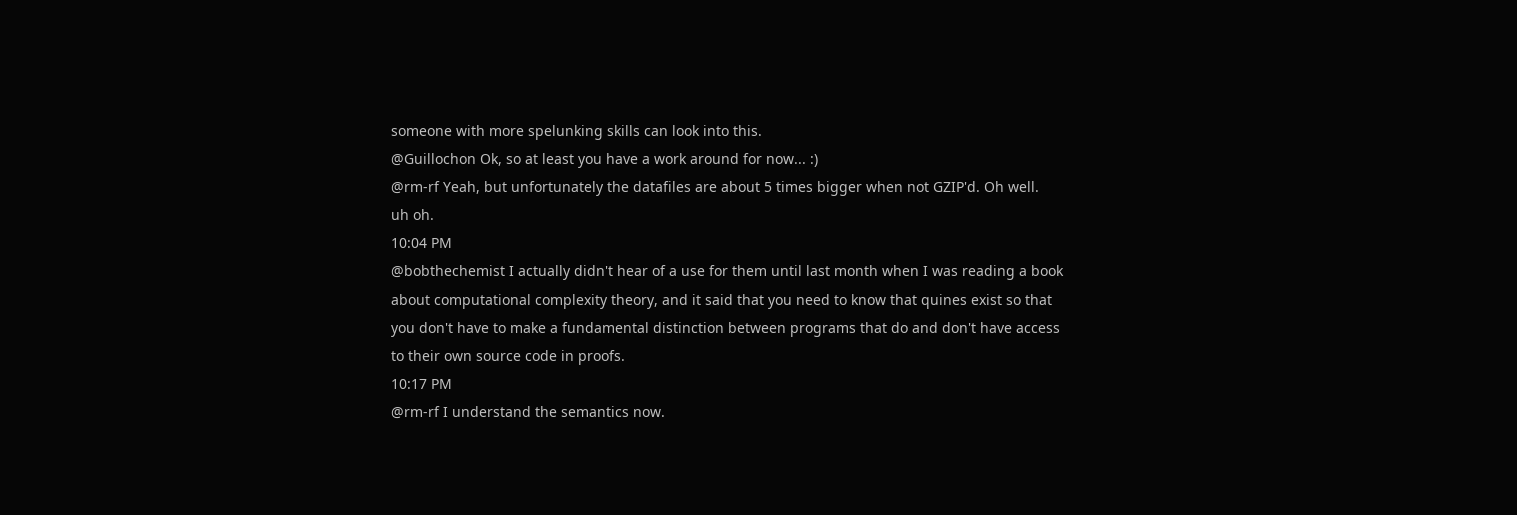someone with more spelunking skills can look into this.
@Guillochon Ok, so at least you have a work around for now... :)
@rm-rf Yeah, but unfortunately the datafiles are about 5 times bigger when not GZIP'd. Oh well.
uh oh.
10:04 PM
@bobthechemist I actually didn't hear of a use for them until last month when I was reading a book about computational complexity theory, and it said that you need to know that quines exist so that you don't have to make a fundamental distinction between programs that do and don't have access to their own source code in proofs.
10:17 PM
@rm-rf I understand the semantics now.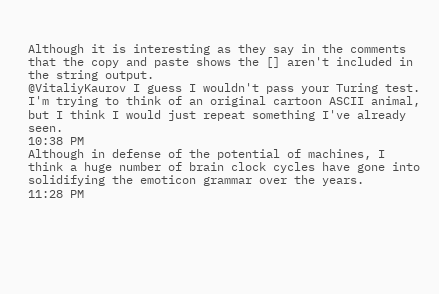Although it is interesting as they say in the comments that the copy and paste shows the [] aren't included in the string output.
@VitaliyKaurov I guess I wouldn't pass your Turing test. I'm trying to think of an original cartoon ASCII animal, but I think I would just repeat something I've already seen.
10:38 PM
Although in defense of the potential of machines, I think a huge number of brain clock cycles have gone into solidifying the emoticon grammar over the years.
11:28 PM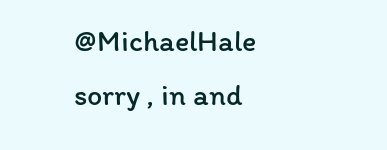@MichaelHale sorry , in and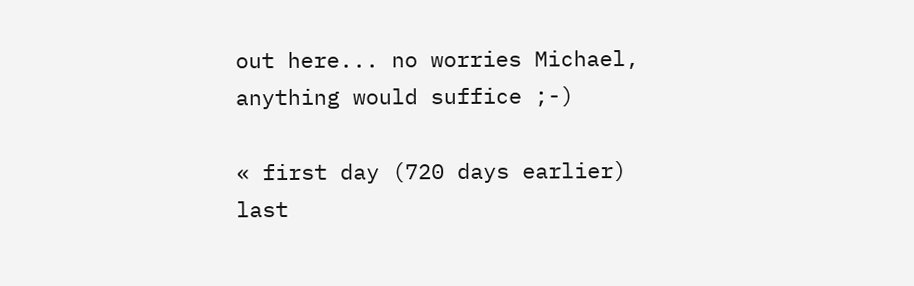out here... no worries Michael, anything would suffice ;-)

« first day (720 days earlier)      last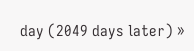day (2049 days later) »